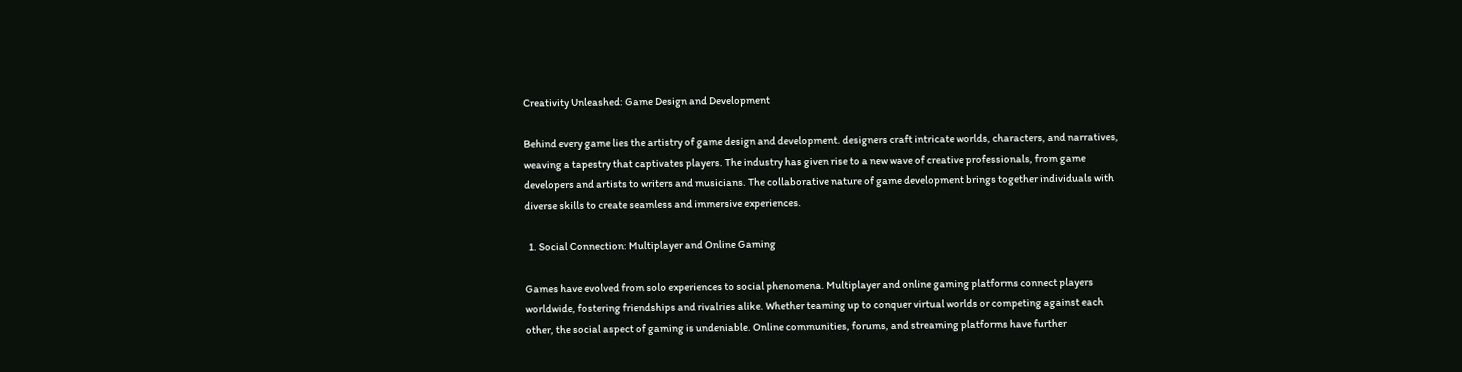Creativity Unleashed: Game Design and Development

Behind every game lies the artistry of game design and development. designers craft intricate worlds, characters, and narratives, weaving a tapestry that captivates players. The industry has given rise to a new wave of creative professionals, from game developers and artists to writers and musicians. The collaborative nature of game development brings together individuals with diverse skills to create seamless and immersive experiences.

  1. Social Connection: Multiplayer and Online Gaming

Games have evolved from solo experiences to social phenomena. Multiplayer and online gaming platforms connect players worldwide, fostering friendships and rivalries alike. Whether teaming up to conquer virtual worlds or competing against each other, the social aspect of gaming is undeniable. Online communities, forums, and streaming platforms have further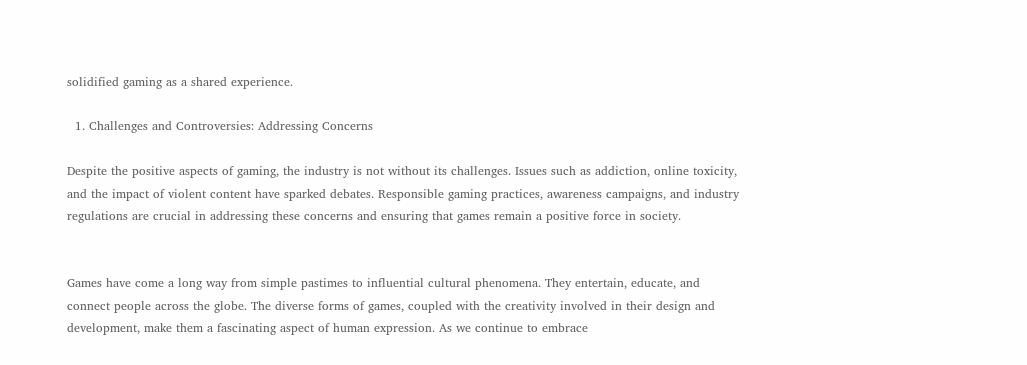solidified gaming as a shared experience.

  1. Challenges and Controversies: Addressing Concerns

Despite the positive aspects of gaming, the industry is not without its challenges. Issues such as addiction, online toxicity, and the impact of violent content have sparked debates. Responsible gaming practices, awareness campaigns, and industry regulations are crucial in addressing these concerns and ensuring that games remain a positive force in society.


Games have come a long way from simple pastimes to influential cultural phenomena. They entertain, educate, and connect people across the globe. The diverse forms of games, coupled with the creativity involved in their design and development, make them a fascinating aspect of human expression. As we continue to embrace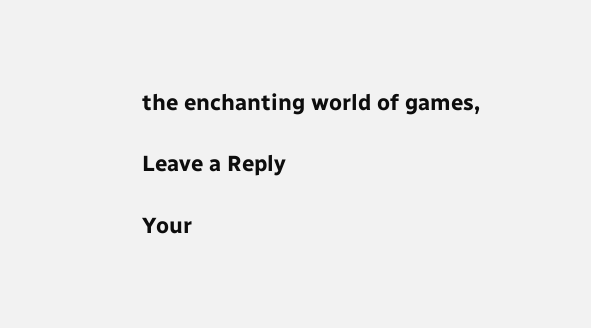the enchanting world of games,

Leave a Reply

Your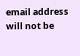email address will not be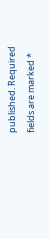published. Required fields are marked *